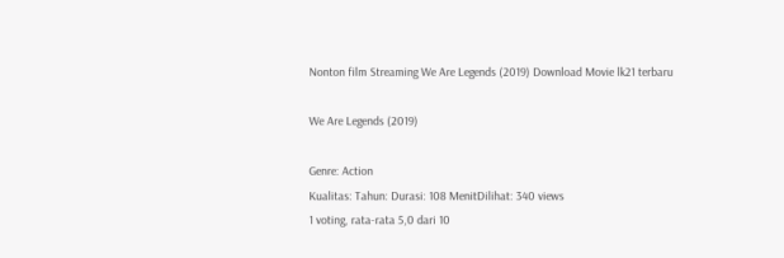Nonton film Streaming We Are Legends (2019) Download Movie lk21 terbaru

We Are Legends (2019)

Genre: Action
Kualitas: Tahun: Durasi: 108 MenitDilihat: 340 views
1 voting, rata-rata 5,0 dari 10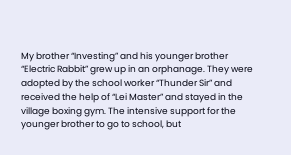My brother “Investing” and his younger brother “Electric Rabbit” grew up in an orphanage. They were adopted by the school worker “Thunder Sir” and received the help of “Lei Master” and stayed in the village boxing gym. The intensive support for the younger brother to go to school, but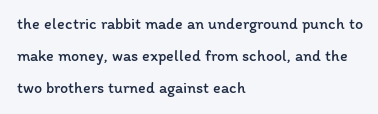the electric rabbit made an underground punch to make money, was expelled from school, and the two brothers turned against each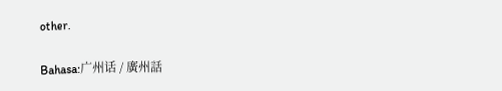other.

Bahasa:广州话 / 廣州話